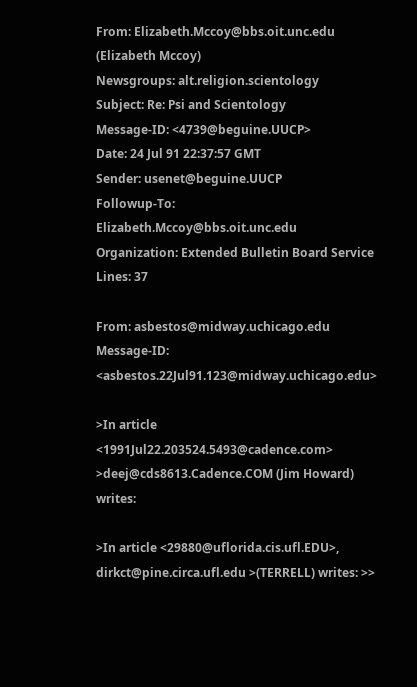From: Elizabeth.Mccoy@bbs.oit.unc.edu (Elizabeth Mccoy)
Newsgroups: alt.religion.scientology
Subject: Re: Psi and Scientology
Message-ID: <4739@beguine.UUCP>
Date: 24 Jul 91 22:37:57 GMT
Sender: usenet@beguine.UUCP
Followup-To: Elizabeth.Mccoy@bbs.oit.unc.edu
Organization: Extended Bulletin Board Service
Lines: 37

From: asbestos@midway.uchicago.edu Message-ID: <asbestos.22Jul91.123@midway.uchicago.edu>

>In article <1991Jul22.203524.5493@cadence.com> >deej@cds8613.Cadence.COM (Jim Howard) writes:

>In article <29880@uflorida.cis.ufl.EDU>, dirkct@pine.circa.ufl.edu >(TERRELL) writes: >>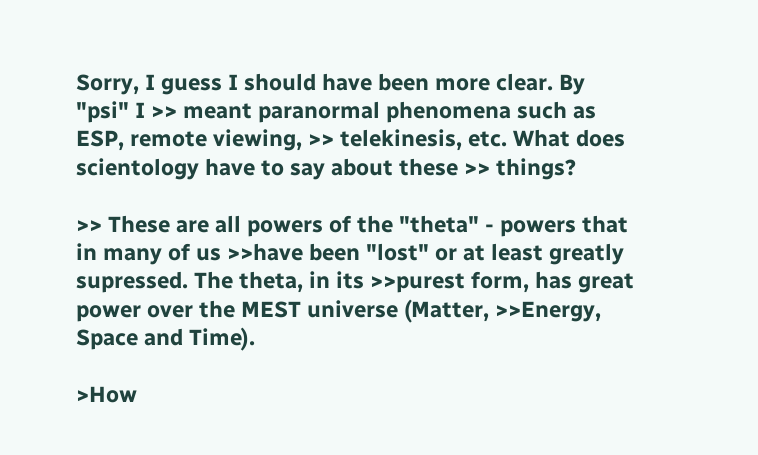Sorry, I guess I should have been more clear. By "psi" I >> meant paranormal phenomena such as ESP, remote viewing, >> telekinesis, etc. What does scientology have to say about these >> things?

>> These are all powers of the "theta" - powers that in many of us >>have been "lost" or at least greatly supressed. The theta, in its >>purest form, has great power over the MEST universe (Matter, >>Energy, Space and Time).

>How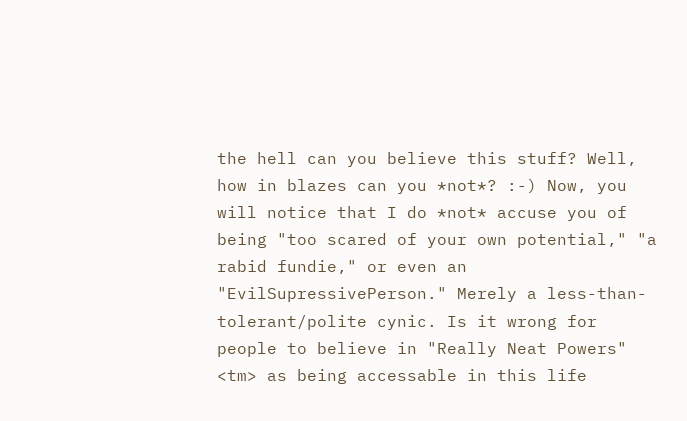the hell can you believe this stuff? Well, how in blazes can you *not*? :-) Now, you will notice that I do *not* accuse you of being "too scared of your own potential," "a rabid fundie," or even an "EvilSupressivePerson." Merely a less-than-tolerant/polite cynic. Is it wrong for people to believe in "Really Neat Powers" <tm> as being accessable in this life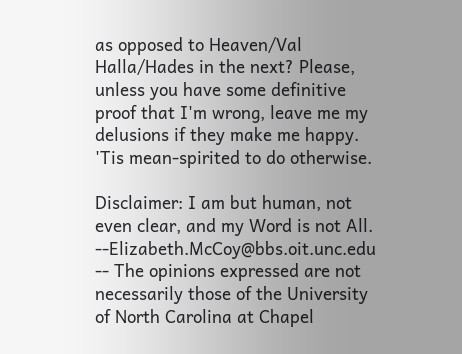as opposed to Heaven/Val Halla/Hades in the next? Please, unless you have some definitive proof that I'm wrong, leave me my delusions if they make me happy. 'Tis mean-spirited to do otherwise.

Disclaimer: I am but human, not even clear, and my Word is not All. --Elizabeth.McCoy@bbs.oit.unc.edu -- The opinions expressed are not necessarily those of the University of North Carolina at Chapel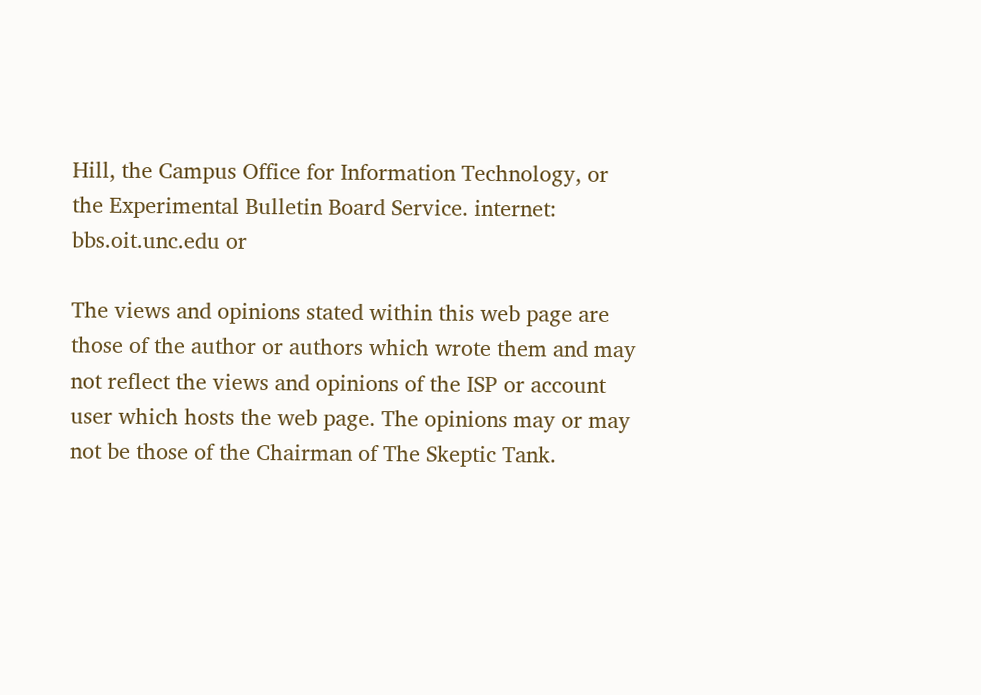Hill, the Campus Office for Information Technology, or the Experimental Bulletin Board Service. internet: bbs.oit.unc.edu or

The views and opinions stated within this web page are those of the author or authors which wrote them and may not reflect the views and opinions of the ISP or account user which hosts the web page. The opinions may or may not be those of the Chairman of The Skeptic Tank.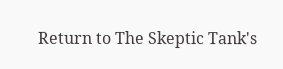Return to The Skeptic Tank's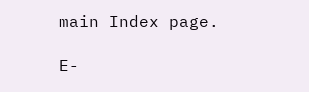main Index page.

E-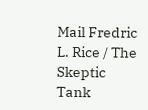Mail Fredric L. Rice / The Skeptic Tank